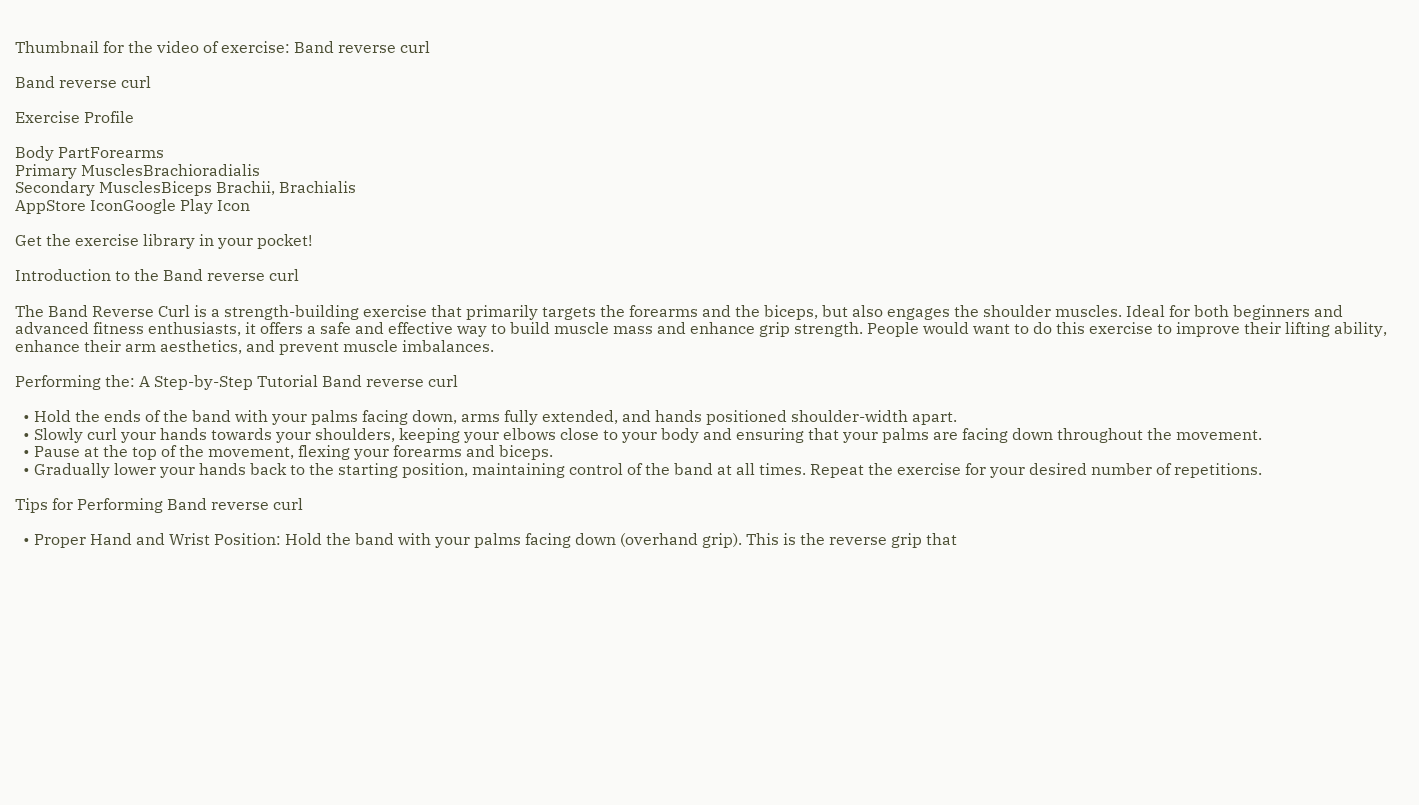Thumbnail for the video of exercise: Band reverse curl

Band reverse curl

Exercise Profile

Body PartForearms
Primary MusclesBrachioradialis
Secondary MusclesBiceps Brachii, Brachialis
AppStore IconGoogle Play Icon

Get the exercise library in your pocket!

Introduction to the Band reverse curl

The Band Reverse Curl is a strength-building exercise that primarily targets the forearms and the biceps, but also engages the shoulder muscles. Ideal for both beginners and advanced fitness enthusiasts, it offers a safe and effective way to build muscle mass and enhance grip strength. People would want to do this exercise to improve their lifting ability, enhance their arm aesthetics, and prevent muscle imbalances.

Performing the: A Step-by-Step Tutorial Band reverse curl

  • Hold the ends of the band with your palms facing down, arms fully extended, and hands positioned shoulder-width apart.
  • Slowly curl your hands towards your shoulders, keeping your elbows close to your body and ensuring that your palms are facing down throughout the movement.
  • Pause at the top of the movement, flexing your forearms and biceps.
  • Gradually lower your hands back to the starting position, maintaining control of the band at all times. Repeat the exercise for your desired number of repetitions.

Tips for Performing Band reverse curl

  • Proper Hand and Wrist Position: Hold the band with your palms facing down (overhand grip). This is the reverse grip that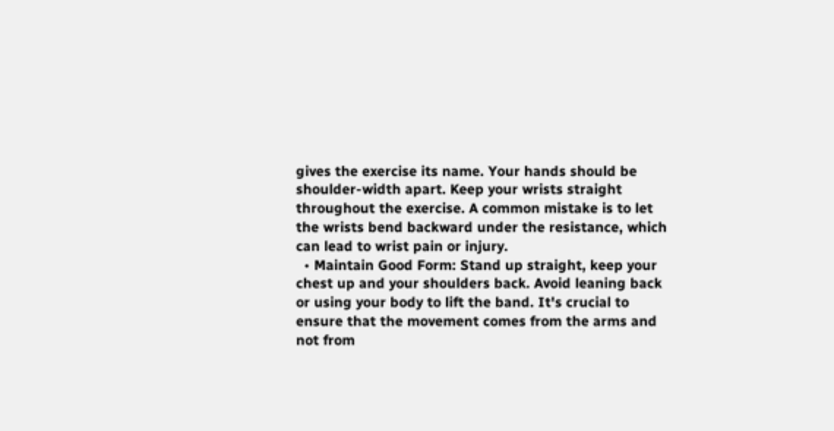gives the exercise its name. Your hands should be shoulder-width apart. Keep your wrists straight throughout the exercise. A common mistake is to let the wrists bend backward under the resistance, which can lead to wrist pain or injury.
  • Maintain Good Form: Stand up straight, keep your chest up and your shoulders back. Avoid leaning back or using your body to lift the band. It's crucial to ensure that the movement comes from the arms and not from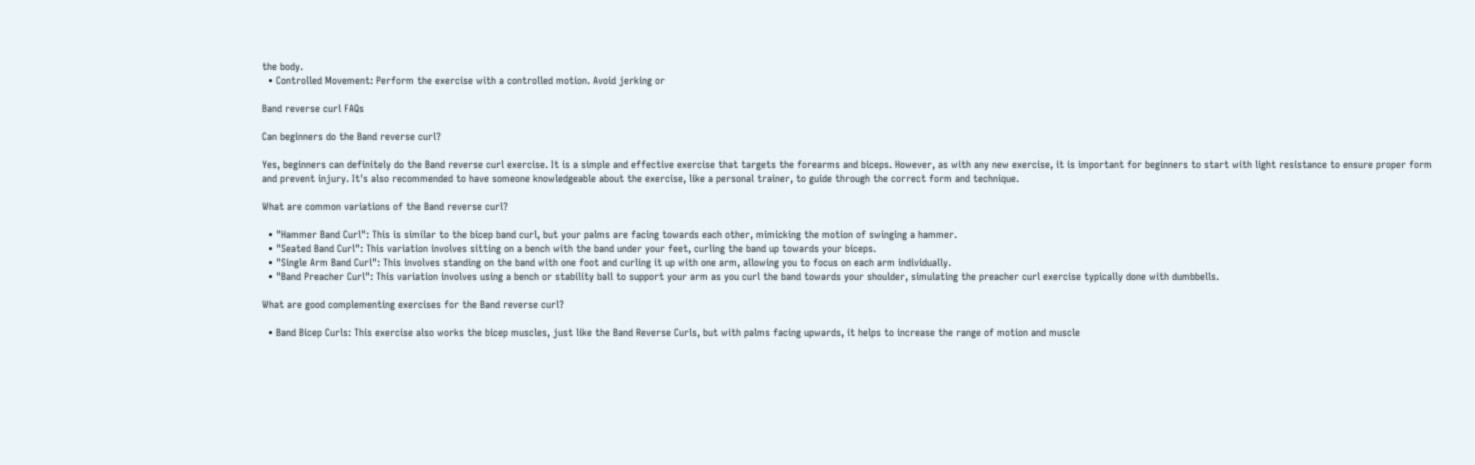the body.
  • Controlled Movement: Perform the exercise with a controlled motion. Avoid jerking or

Band reverse curl FAQs

Can beginners do the Band reverse curl?

Yes, beginners can definitely do the Band reverse curl exercise. It is a simple and effective exercise that targets the forearms and biceps. However, as with any new exercise, it is important for beginners to start with light resistance to ensure proper form and prevent injury. It's also recommended to have someone knowledgeable about the exercise, like a personal trainer, to guide through the correct form and technique.

What are common variations of the Band reverse curl?

  • "Hammer Band Curl": This is similar to the bicep band curl, but your palms are facing towards each other, mimicking the motion of swinging a hammer.
  • "Seated Band Curl": This variation involves sitting on a bench with the band under your feet, curling the band up towards your biceps.
  • "Single Arm Band Curl": This involves standing on the band with one foot and curling it up with one arm, allowing you to focus on each arm individually.
  • "Band Preacher Curl": This variation involves using a bench or stability ball to support your arm as you curl the band towards your shoulder, simulating the preacher curl exercise typically done with dumbbells.

What are good complementing exercises for the Band reverse curl?

  • Band Bicep Curls: This exercise also works the bicep muscles, just like the Band Reverse Curls, but with palms facing upwards, it helps to increase the range of motion and muscle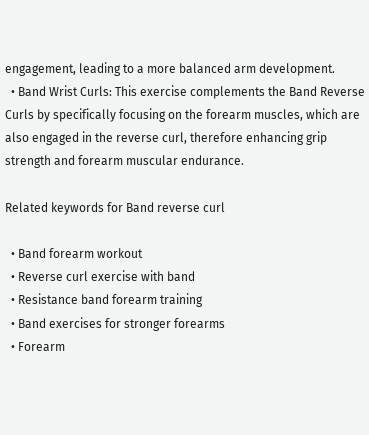engagement, leading to a more balanced arm development.
  • Band Wrist Curls: This exercise complements the Band Reverse Curls by specifically focusing on the forearm muscles, which are also engaged in the reverse curl, therefore enhancing grip strength and forearm muscular endurance.

Related keywords for Band reverse curl

  • Band forearm workout
  • Reverse curl exercise with band
  • Resistance band forearm training
  • Band exercises for stronger forearms
  • Forearm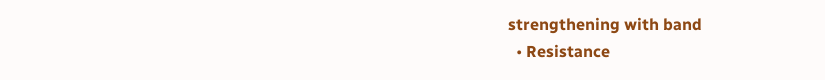strengthening with band
  • Resistance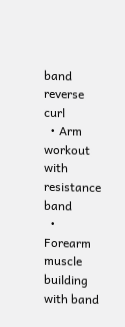band reverse curl
  • Arm workout with resistance band
  • Forearm muscle building with band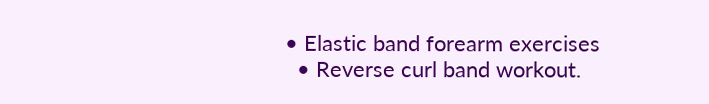• Elastic band forearm exercises
  • Reverse curl band workout.